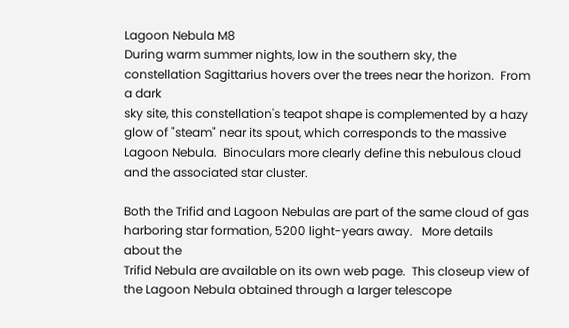Lagoon Nebula M8
During warm summer nights, low in the southern sky, the constellation Sagittarius hovers over the trees near the horizon.  From a dark
sky site, this constellation's teapot shape is complemented by a hazy glow of "steam" near its spout, which corresponds to the massive
Lagoon Nebula.  Binoculars more clearly define this nebulous cloud and the associated star cluster.

Both the Trifid and Lagoon Nebulas are part of the same cloud of gas harboring star formation, 5200 light-years away.   More details
about the
Trifid Nebula are available on its own web page.  This closeup view of the Lagoon Nebula obtained through a larger telescope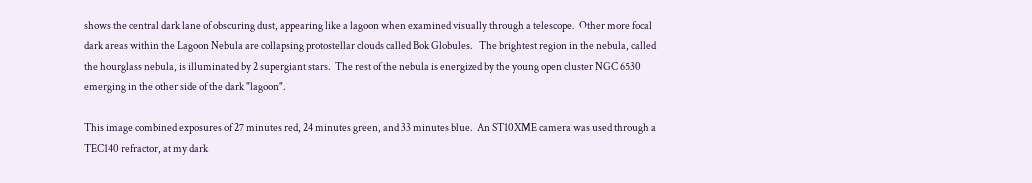shows the central dark lane of obscuring dust, appearing like a lagoon when examined visually through a telescope.  Other more focal
dark areas within the Lagoon Nebula are collapsing protostellar clouds called Bok Globules.   The brightest region in the nebula, called
the hourglass nebula, is illuminated by 2 supergiant stars.  The rest of the nebula is energized by the young open cluster NGC 6530
emerging in the other side of the dark "lagoon".

This image combined exposures of 27 minutes red, 24 minutes green, and 33 minutes blue.  An ST10XME camera was used through a
TEC140 refractor, at my dark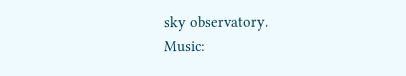sky observatory.
Music: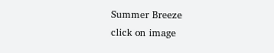Summer Breeze
click on image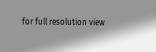for full resolution view